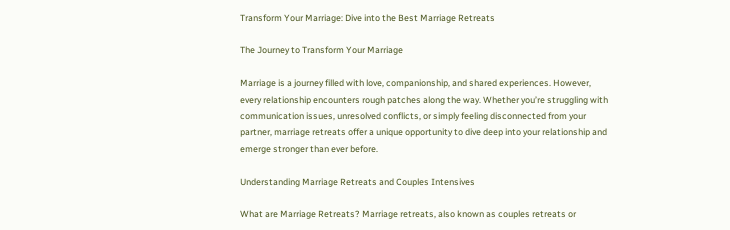Transform Your Marriage: Dive into the Best Marriage Retreats

The Journey to Transform Your Marriage

Marriage is a journey filled with love, companionship, and shared experiences. However, every relationship encounters rough patches along the way. Whether you’re struggling with communication issues, unresolved conflicts, or simply feeling disconnected from your partner, marriage retreats offer a unique opportunity to dive deep into your relationship and emerge stronger than ever before.

Understanding Marriage Retreats and Couples Intensives

What are Marriage Retreats? Marriage retreats, also known as couples retreats or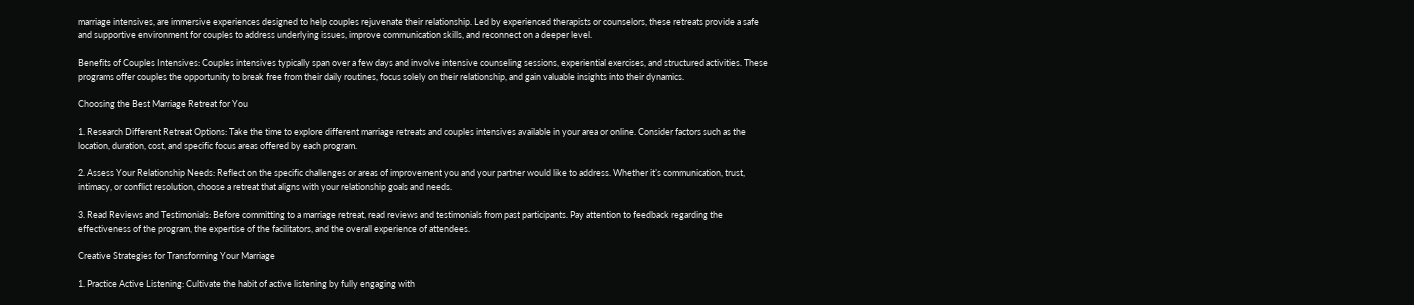marriage intensives, are immersive experiences designed to help couples rejuvenate their relationship. Led by experienced therapists or counselors, these retreats provide a safe and supportive environment for couples to address underlying issues, improve communication skills, and reconnect on a deeper level.

Benefits of Couples Intensives: Couples intensives typically span over a few days and involve intensive counseling sessions, experiential exercises, and structured activities. These programs offer couples the opportunity to break free from their daily routines, focus solely on their relationship, and gain valuable insights into their dynamics.

Choosing the Best Marriage Retreat for You

1. Research Different Retreat Options: Take the time to explore different marriage retreats and couples intensives available in your area or online. Consider factors such as the location, duration, cost, and specific focus areas offered by each program.

2. Assess Your Relationship Needs: Reflect on the specific challenges or areas of improvement you and your partner would like to address. Whether it’s communication, trust, intimacy, or conflict resolution, choose a retreat that aligns with your relationship goals and needs.

3. Read Reviews and Testimonials: Before committing to a marriage retreat, read reviews and testimonials from past participants. Pay attention to feedback regarding the effectiveness of the program, the expertise of the facilitators, and the overall experience of attendees.

Creative Strategies for Transforming Your Marriage

1. Practice Active Listening: Cultivate the habit of active listening by fully engaging with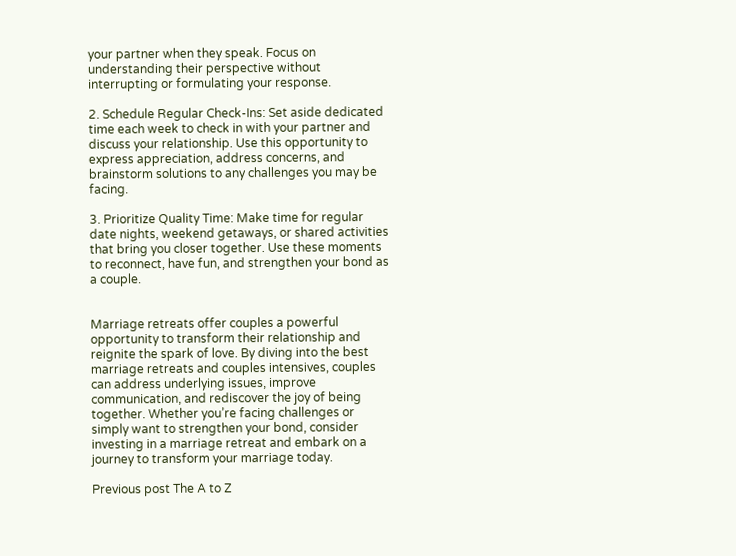your partner when they speak. Focus on understanding their perspective without interrupting or formulating your response.

2. Schedule Regular Check-Ins: Set aside dedicated time each week to check in with your partner and discuss your relationship. Use this opportunity to express appreciation, address concerns, and brainstorm solutions to any challenges you may be facing.

3. Prioritize Quality Time: Make time for regular date nights, weekend getaways, or shared activities that bring you closer together. Use these moments to reconnect, have fun, and strengthen your bond as a couple.


Marriage retreats offer couples a powerful opportunity to transform their relationship and reignite the spark of love. By diving into the best marriage retreats and couples intensives, couples can address underlying issues, improve communication, and rediscover the joy of being together. Whether you’re facing challenges or simply want to strengthen your bond, consider investing in a marriage retreat and embark on a journey to transform your marriage today.

Previous post The A to Z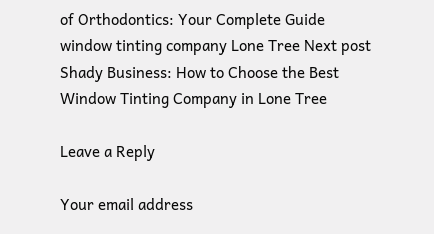of Orthodontics: Your Complete Guide
window tinting company Lone Tree Next post Shady Business: How to Choose the Best Window Tinting Company in Lone Tree

Leave a Reply

Your email address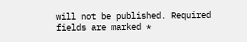will not be published. Required fields are marked *